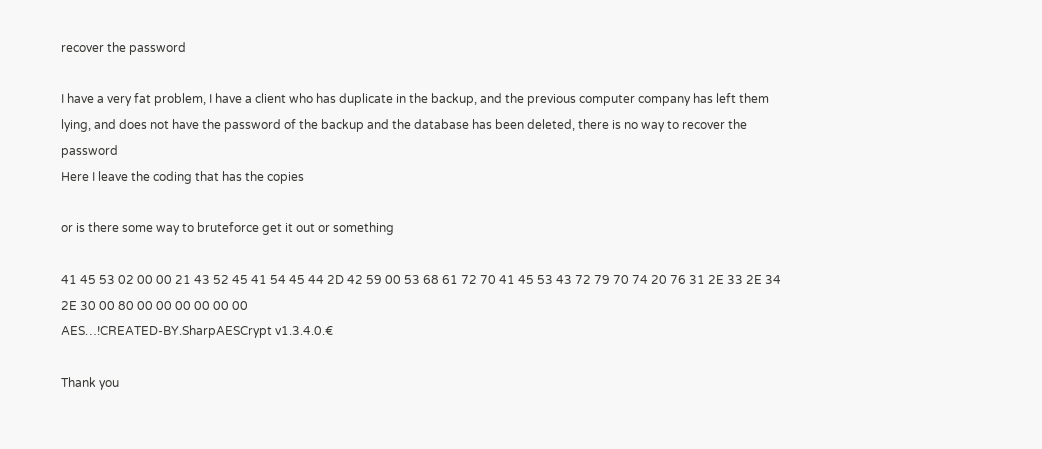recover the password

I have a very fat problem, I have a client who has duplicate in the backup, and the previous computer company has left them lying, and does not have the password of the backup and the database has been deleted, there is no way to recover the password
Here I leave the coding that has the copies

or is there some way to bruteforce get it out or something

41 45 53 02 00 00 21 43 52 45 41 54 45 44 2D 42 59 00 53 68 61 72 70 41 45 53 43 72 79 70 74 20 76 31 2E 33 2E 34 2E 30 00 80 00 00 00 00 00 00
AES…!CREATED-BY.SharpAESCrypt v1.3.4.0.€

Thank you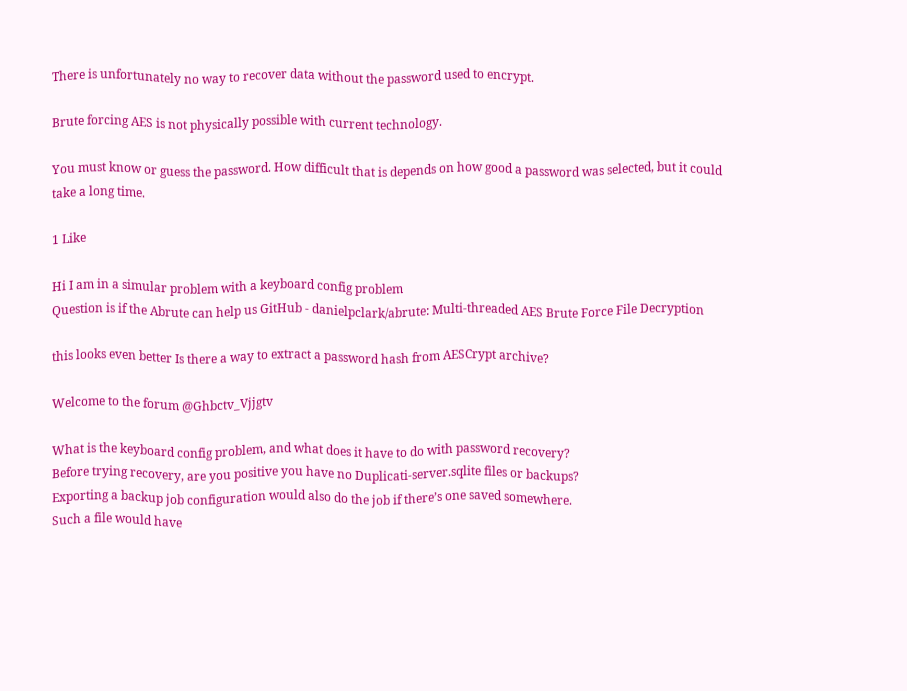There is unfortunately no way to recover data without the password used to encrypt.

Brute forcing AES is not physically possible with current technology.

You must know or guess the password. How difficult that is depends on how good a password was selected, but it could take a long time.

1 Like

Hi I am in a simular problem with a keyboard config problem
Question is if the Abrute can help us GitHub - danielpclark/abrute: Multi-threaded AES Brute Force File Decryption

this looks even better Is there a way to extract a password hash from AESCrypt archive?

Welcome to the forum @Ghbctv_Vjjgtv

What is the keyboard config problem, and what does it have to do with password recovery?
Before trying recovery, are you positive you have no Duplicati-server.sqlite files or backups?
Exporting a backup job configuration would also do the job if there’s one saved somewhere.
Such a file would have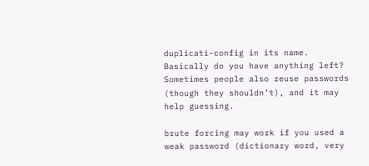duplicati-config in its name. Basically do you have anything left?
Sometimes people also reuse passwords (though they shouldn’t), and it may help guessing.

brute forcing may work if you used a weak password (dictionary word, very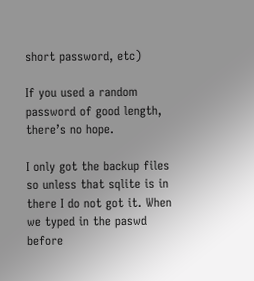short password, etc)

If you used a random password of good length, there’s no hope.

I only got the backup files so unless that sqlite is in there I do not got it. When we typed in the paswd before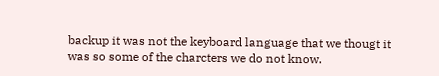backup it was not the keyboard language that we thougt it was so some of the charcters we do not know.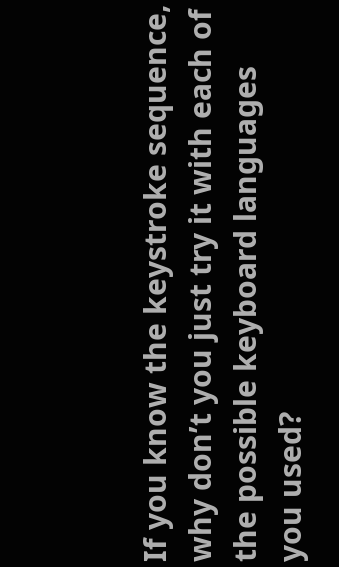If you know the keystroke sequence, why don’t you just try it with each of the possible keyboard languages you used?